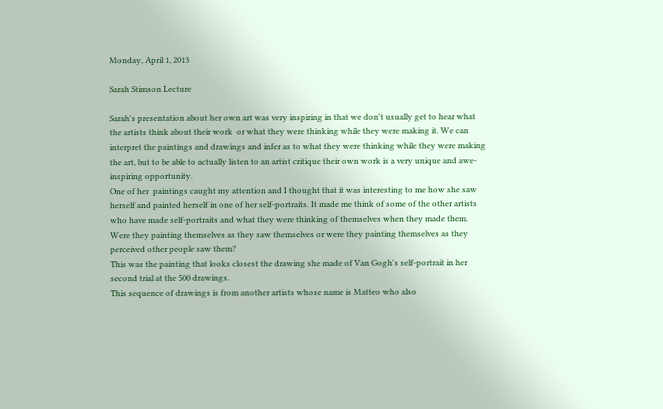Monday, April 1, 2013

Sarah Stimson Lecture

Sarah's presentation about her own art was very inspiring in that we don't usually get to hear what the artists think about their work  or what they were thinking while they were making it. We can interpret the paintings and drawings and infer as to what they were thinking while they were making the art, but to be able to actually listen to an artist critique their own work is a very unique and awe-inspiring opportunity.
One of her  paintings caught my attention and I thought that it was interesting to me how she saw herself and painted herself in one of her self-portraits. It made me think of some of the other artists who have made self-portraits and what they were thinking of themselves when they made them. Were they painting themselves as they saw themselves or were they painting themselves as they perceived other people saw them?
This was the painting that looks closest the drawing she made of Van Gogh's self-portrait in her second trial at the 500 drawings.
This sequence of drawings is from another artists whose name is Matteo who also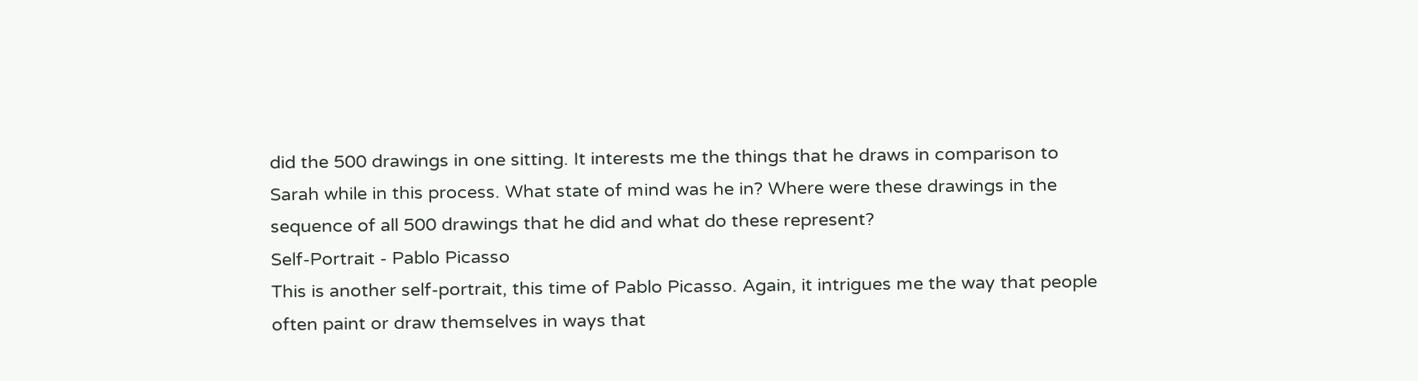did the 500 drawings in one sitting. It interests me the things that he draws in comparison to Sarah while in this process. What state of mind was he in? Where were these drawings in the sequence of all 500 drawings that he did and what do these represent?
Self-Portrait - Pablo Picasso
This is another self-portrait, this time of Pablo Picasso. Again, it intrigues me the way that people often paint or draw themselves in ways that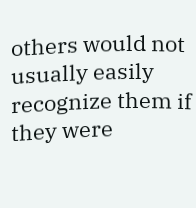others would not usually easily recognize them if they were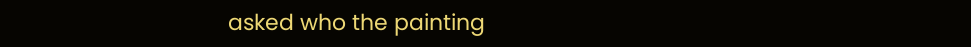asked who the painting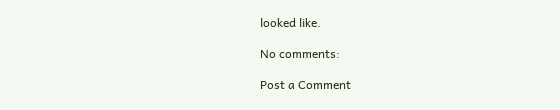looked like.

No comments:

Post a Comment